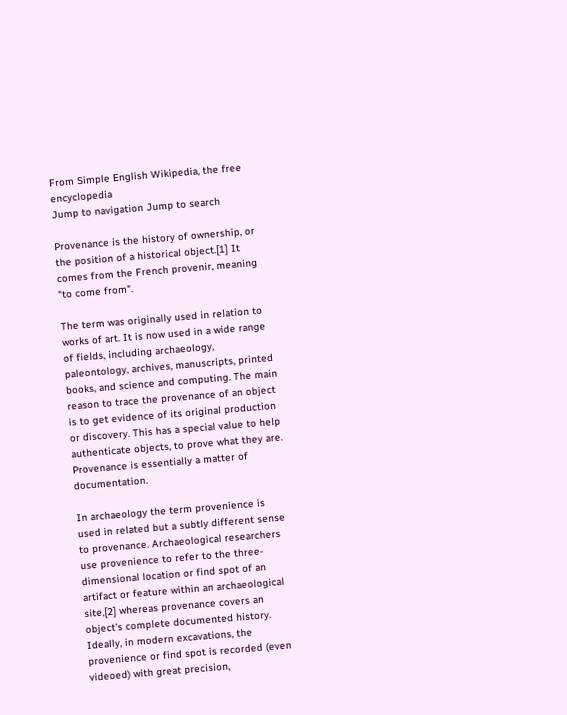From Simple English Wikipedia, the free encyclopedia
Jump to navigation Jump to search

Provenance is the history of ownership, or the position of a historical object.[1] It comes from the French provenir, meaning "to come from".

The term was originally used in relation to works of art. It is now used in a wide range of fields, including archaeology, paleontology, archives, manuscripts, printed books, and science and computing. The main reason to trace the provenance of an object is to get evidence of its original production or discovery. This has a special value to help authenticate objects, to prove what they are. Provenance is essentially a matter of documentation.

In archaeology the term provenience is used in related but a subtly different sense to provenance. Archaeological researchers use provenience to refer to the three-dimensional location or find spot of an artifact or feature within an archaeological site,[2] whereas provenance covers an object's complete documented history. Ideally, in modern excavations, the provenience or find spot is recorded (even videoed) with great precision,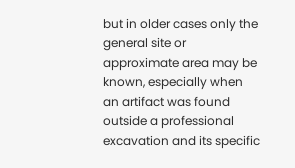but in older cases only the general site or approximate area may be known, especially when an artifact was found outside a professional excavation and its specific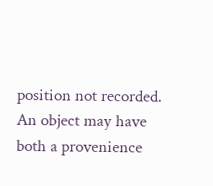position not recorded. An object may have both a provenience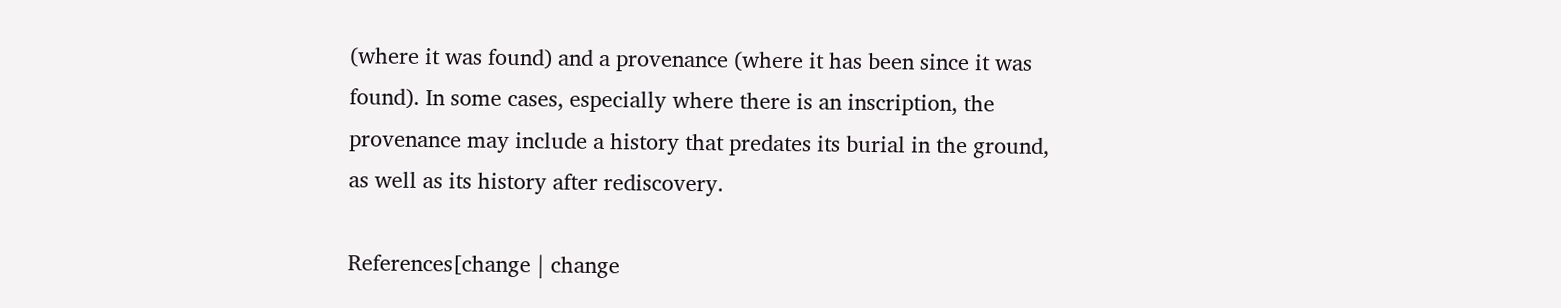(where it was found) and a provenance (where it has been since it was found). In some cases, especially where there is an inscription, the provenance may include a history that predates its burial in the ground, as well as its history after rediscovery.

References[change | change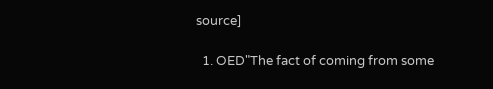source]

  1. OED"The fact of coming from some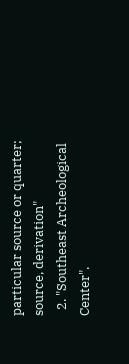particular source or quarter; source, derivation"
  2. "Southeast Archeological Center".